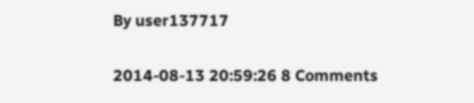By user137717

2014-08-13 20:59:26 8 Comments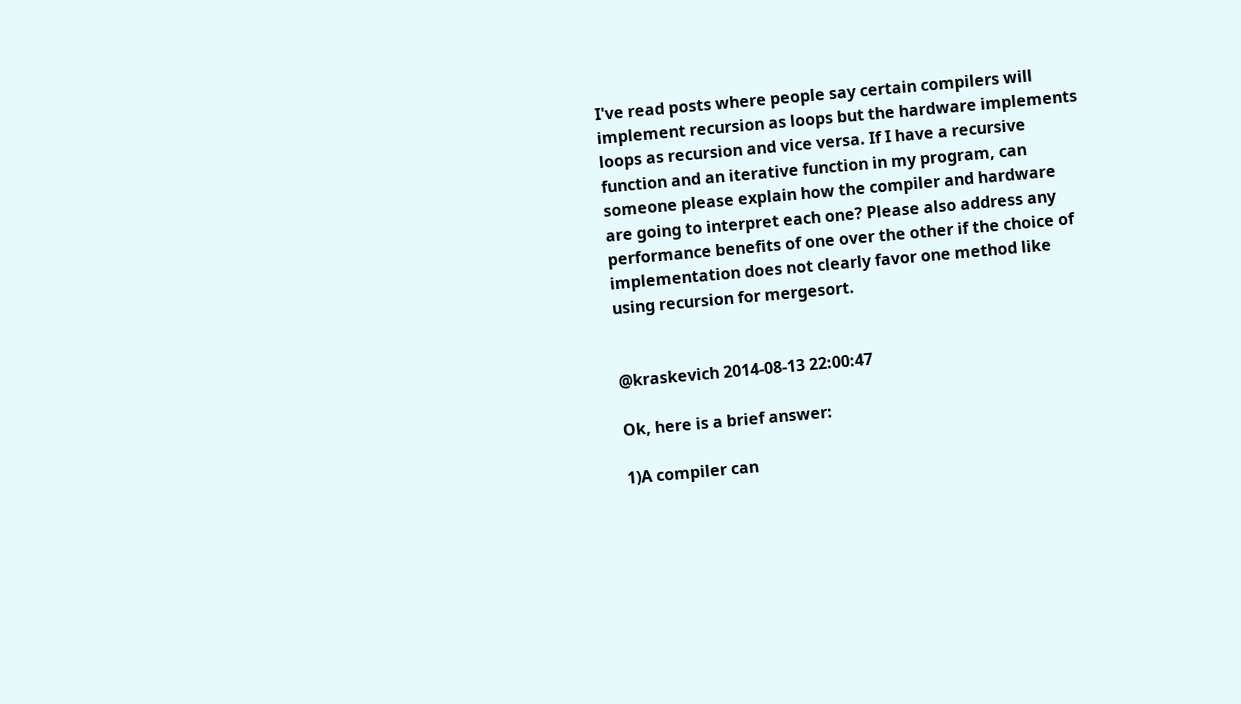I've read posts where people say certain compilers will implement recursion as loops but the hardware implements loops as recursion and vice versa. If I have a recursive function and an iterative function in my program, can someone please explain how the compiler and hardware are going to interpret each one? Please also address any performance benefits of one over the other if the choice of implementation does not clearly favor one method like using recursion for mergesort.


@kraskevich 2014-08-13 22:00:47

Ok, here is a brief answer:

1)A compiler can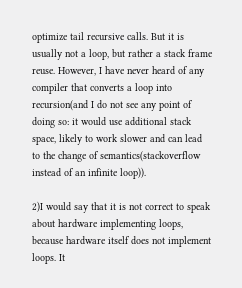optimize tail recursive calls. But it is usually not a loop, but rather a stack frame reuse. However, I have never heard of any compiler that converts a loop into recursion(and I do not see any point of doing so: it would use additional stack space, likely to work slower and can lead to the change of semantics(stackoverflow instead of an infinite loop)).

2)I would say that it is not correct to speak about hardware implementing loops, because hardware itself does not implement loops. It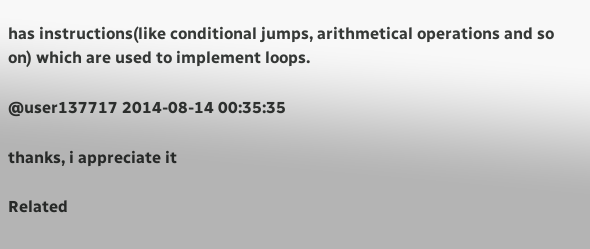has instructions(like conditional jumps, arithmetical operations and so on) which are used to implement loops.

@user137717 2014-08-14 00:35:35

thanks, i appreciate it

Related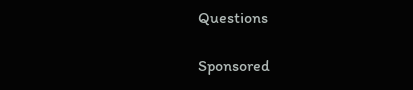Questions

Sponsored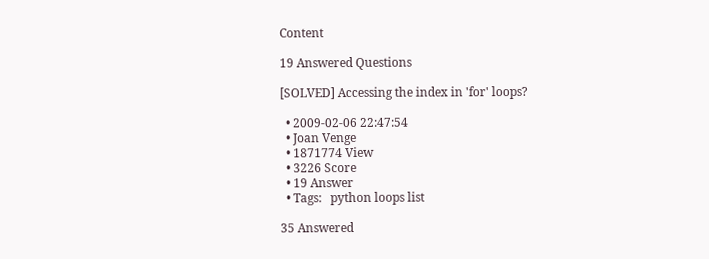Content

19 Answered Questions

[SOLVED] Accessing the index in 'for' loops?

  • 2009-02-06 22:47:54
  • Joan Venge
  • 1871774 View
  • 3226 Score
  • 19 Answer
  • Tags:   python loops list

35 Answered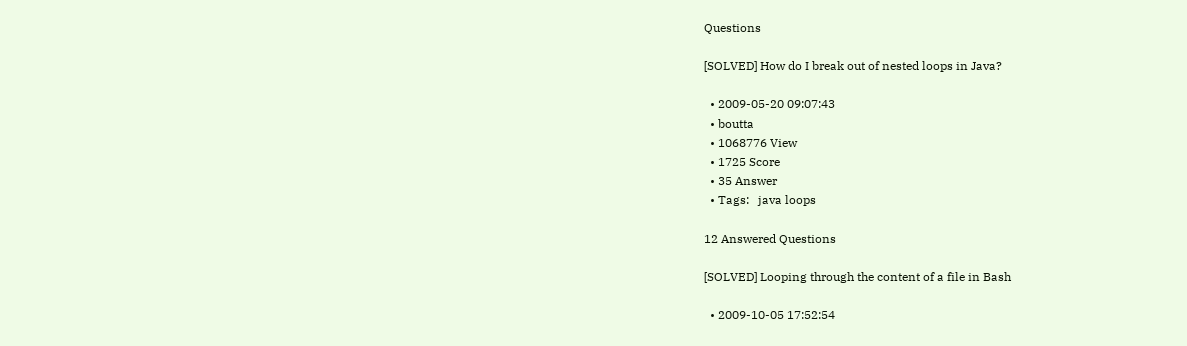Questions

[SOLVED] How do I break out of nested loops in Java?

  • 2009-05-20 09:07:43
  • boutta
  • 1068776 View
  • 1725 Score
  • 35 Answer
  • Tags:   java loops

12 Answered Questions

[SOLVED] Looping through the content of a file in Bash

  • 2009-10-05 17:52:54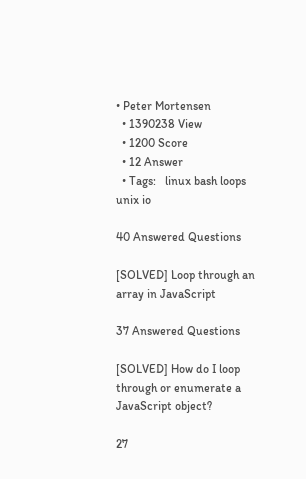• Peter Mortensen
  • 1390238 View
  • 1200 Score
  • 12 Answer
  • Tags:   linux bash loops unix io

40 Answered Questions

[SOLVED] Loop through an array in JavaScript

37 Answered Questions

[SOLVED] How do I loop through or enumerate a JavaScript object?

27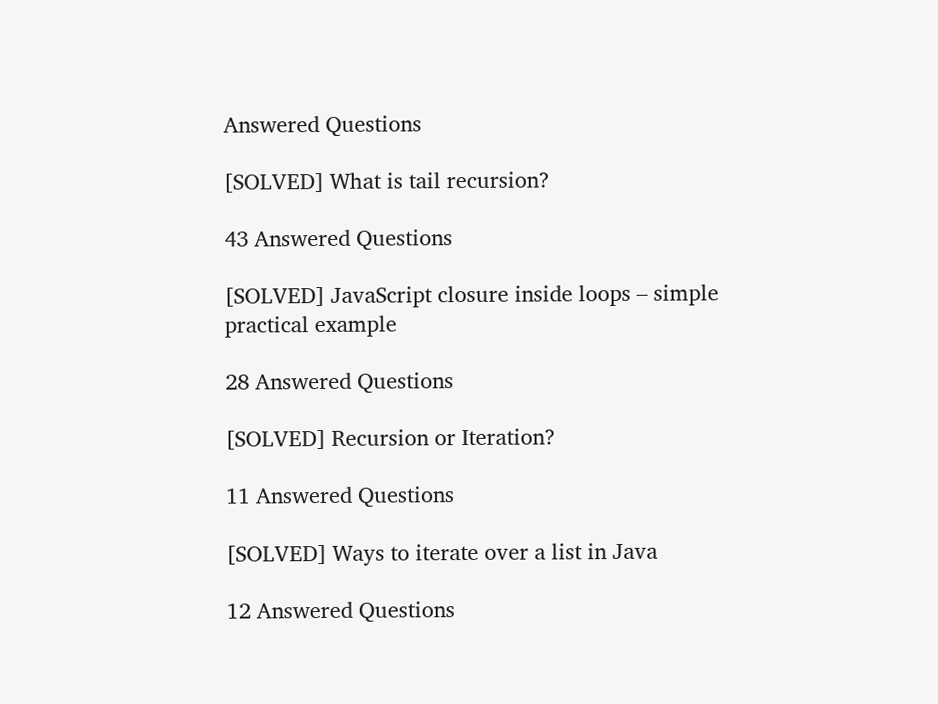Answered Questions

[SOLVED] What is tail recursion?

43 Answered Questions

[SOLVED] JavaScript closure inside loops – simple practical example

28 Answered Questions

[SOLVED] Recursion or Iteration?

11 Answered Questions

[SOLVED] Ways to iterate over a list in Java

12 Answered Questions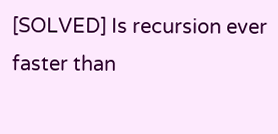[SOLVED] Is recursion ever faster than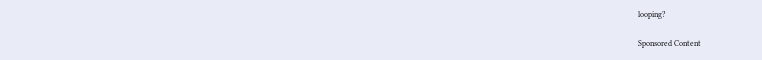looping?

Sponsored Content